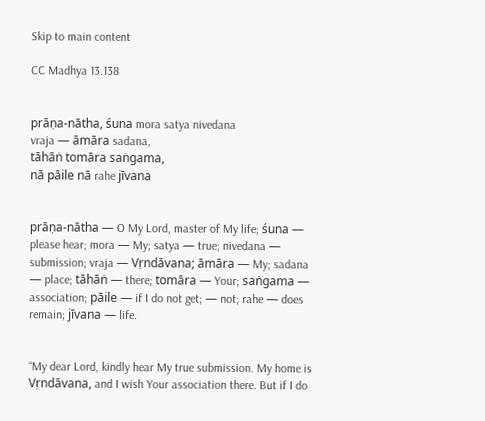Skip to main content

CC Madhya 13.138


prāṇa-nātha, śuna mora satya nivedana
vraja — āmāra sadana,
tāhāṅ tomāra saṅgama,
nā pāile nā rahe jīvana


prāṇa-nātha — O My Lord, master of My life; śuna — please hear; mora — My; satya — true; nivedana — submission; vraja — Vṛndāvana; āmāra — My; sadana — place; tāhāṅ — there; tomāra — Your; saṅgama — association; pāile — if I do not get; — not; rahe — does remain; jīvana — life.


“My dear Lord, kindly hear My true submission. My home is Vṛndāvana, and I wish Your association there. But if I do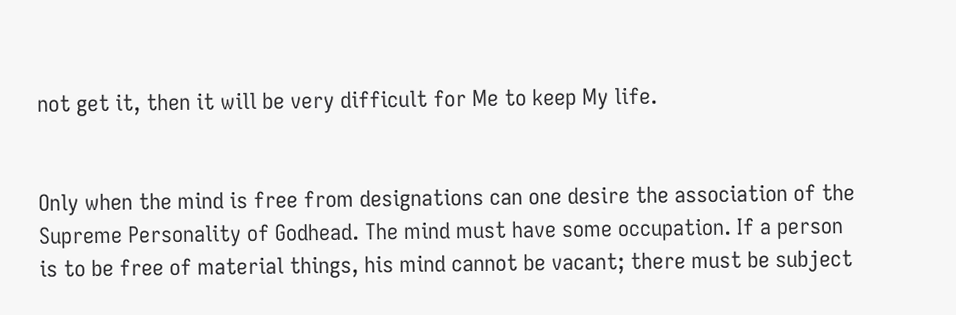not get it, then it will be very difficult for Me to keep My life.


Only when the mind is free from designations can one desire the association of the Supreme Personality of Godhead. The mind must have some occupation. If a person is to be free of material things, his mind cannot be vacant; there must be subject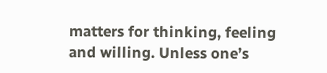matters for thinking, feeling and willing. Unless one’s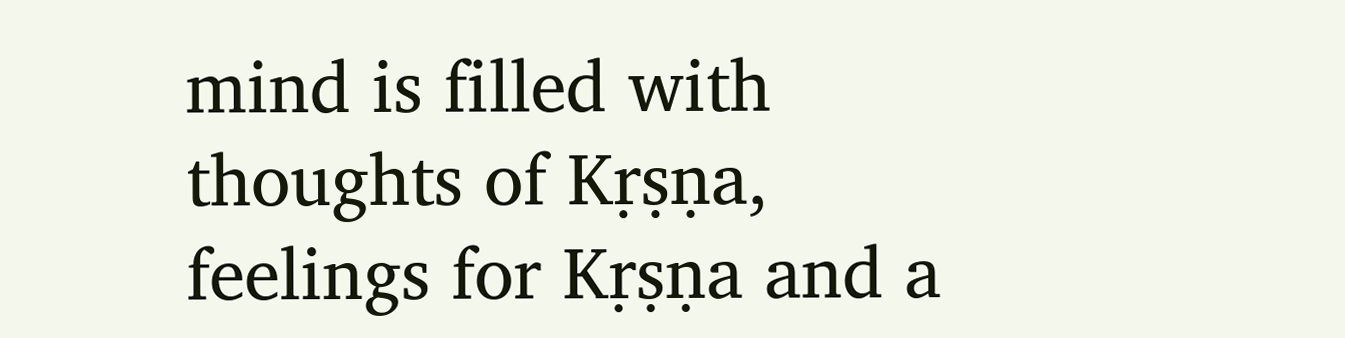mind is filled with thoughts of Kṛṣṇa, feelings for Kṛṣṇa and a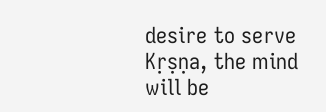desire to serve Kṛṣṇa, the mind will be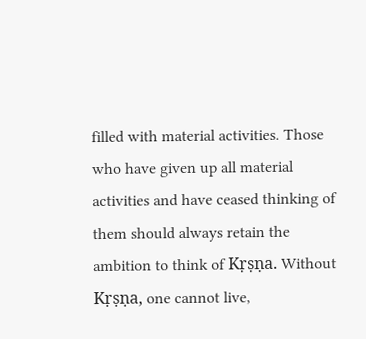filled with material activities. Those who have given up all material activities and have ceased thinking of them should always retain the ambition to think of Kṛṣṇa. Without Kṛṣṇa, one cannot live,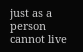just as a person cannot live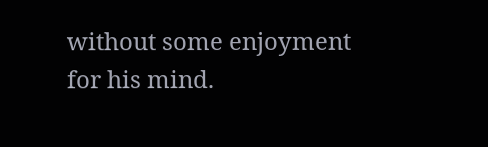without some enjoyment for his mind.